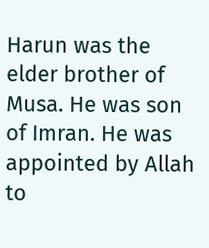Harun was the elder brother of Musa. He was son of Imran. He was appointed by Allah to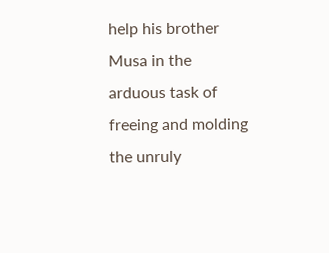help his brother Musa in the arduous task of freeing and molding the unruly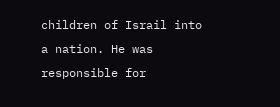children of Israil into a nation. He was responsible for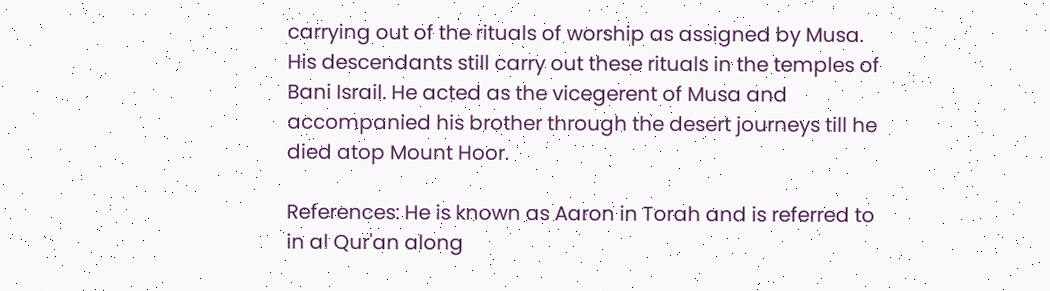carrying out of the rituals of worship as assigned by Musa. His descendants still carry out these rituals in the temples of Bani Israil. He acted as the vicegerent of Musa and accompanied his brother through the desert journeys till he died atop Mount Hoor.

References: He is known as Aaron in Torah and is referred to in al Qur'an along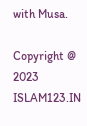with Musa.

Copyright @ 2023 ISLAM123.IN